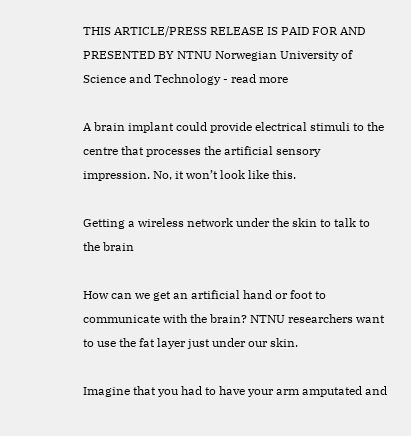THIS ARTICLE/PRESS RELEASE IS PAID FOR AND PRESENTED BY NTNU Norwegian University of Science and Technology - read more

A brain implant could provide electrical stimuli to the centre that processes the artificial sensory impression. No, it won’t look like this.

Getting a wireless network under the skin to talk to the brain

How can we get an artificial hand or foot to communicate with the brain? NTNU researchers want to use the fat layer just under our skin.

Imagine that you had to have your arm amputated and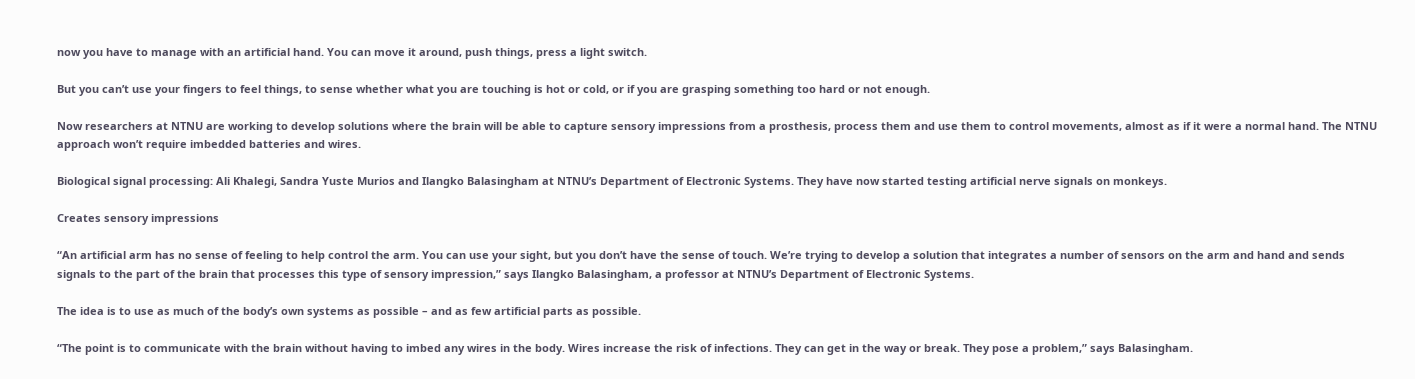now you have to manage with an artificial hand. You can move it around, push things, press a light switch.

But you can’t use your fingers to feel things, to sense whether what you are touching is hot or cold, or if you are grasping something too hard or not enough.

Now researchers at NTNU are working to develop solutions where the brain will be able to capture sensory impressions from a prosthesis, process them and use them to control movements, almost as if it were a normal hand. The NTNU approach won’t require imbedded batteries and wires.

Biological signal processing: Ali Khalegi, Sandra Yuste Murios and Ilangko Balasingham at NTNU’s Department of Electronic Systems. They have now started testing artificial nerve signals on monkeys.

Creates sensory impressions

“An artificial arm has no sense of feeling to help control the arm. You can use your sight, but you don’t have the sense of touch. We’re trying to develop a solution that integrates a number of sensors on the arm and hand and sends signals to the part of the brain that processes this type of sensory impression,” says Ilangko Balasingham, a professor at NTNU’s Department of Electronic Systems.

The idea is to use as much of the body’s own systems as possible – and as few artificial parts as possible.

“The point is to communicate with the brain without having to imbed any wires in the body. Wires increase the risk of infections. They can get in the way or break. They pose a problem,” says Balasingham.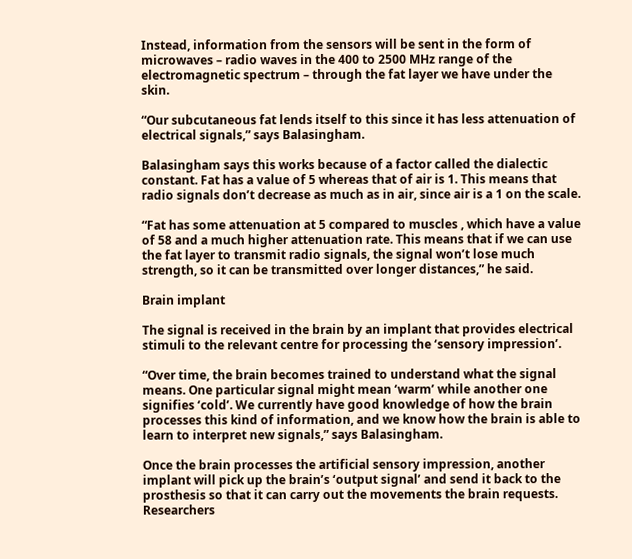Instead, information from the sensors will be sent in the form of microwaves – radio waves in the 400 to 2500 MHz range of the electromagnetic spectrum – through the fat layer we have under the skin.

“Our subcutaneous fat lends itself to this since it has less attenuation of electrical signals,” says Balasingham.

Balasingham says this works because of a factor called the dialectic constant. Fat has a value of 5 whereas that of air is 1. This means that radio signals don’t decrease as much as in air, since air is a 1 on the scale.

“Fat has some attenuation at 5 compared to muscles , which have a value of 58 and a much higher attenuation rate. This means that if we can use the fat layer to transmit radio signals, the signal won’t lose much strength, so it can be transmitted over longer distances,” he said.

Brain implant

The signal is received in the brain by an implant that provides electrical stimuli to the relevant centre for processing the ‘sensory impression’.

“Over time, the brain becomes trained to understand what the signal means. One particular signal might mean ‘warm’ while another one signifies ‘cold’. We currently have good knowledge of how the brain processes this kind of information, and we know how the brain is able to learn to interpret new signals,” says Balasingham.

Once the brain processes the artificial sensory impression, another implant will pick up the brain’s ‘output signal’ and send it back to the prosthesis so that it can carry out the movements the brain requests. Researchers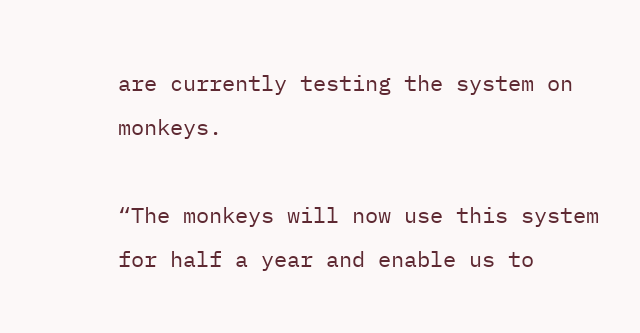are currently testing the system on monkeys.

“The monkeys will now use this system for half a year and enable us to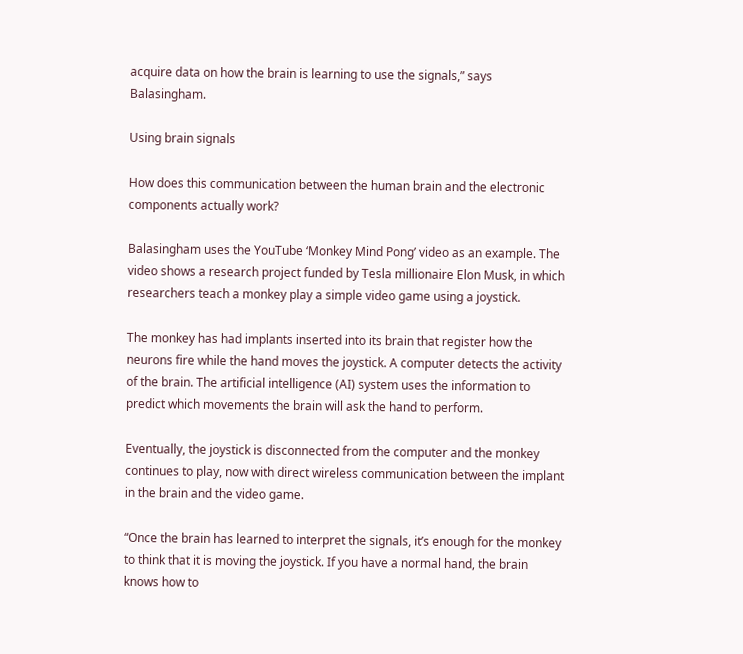acquire data on how the brain is learning to use the signals,” says Balasingham.

Using brain signals

How does this communication between the human brain and the electronic components actually work?

Balasingham uses the YouTube ‘Monkey Mind Pong’ video as an example. The video shows a research project funded by Tesla millionaire Elon Musk, in which researchers teach a monkey play a simple video game using a joystick.

The monkey has had implants inserted into its brain that register how the neurons fire while the hand moves the joystick. A computer detects the activity of the brain. The artificial intelligence (AI) system uses the information to predict which movements the brain will ask the hand to perform.

Eventually, the joystick is disconnected from the computer and the monkey continues to play, now with direct wireless communication between the implant in the brain and the video game.

“Once the brain has learned to interpret the signals, it’s enough for the monkey to think that it is moving the joystick. If you have a normal hand, the brain knows how to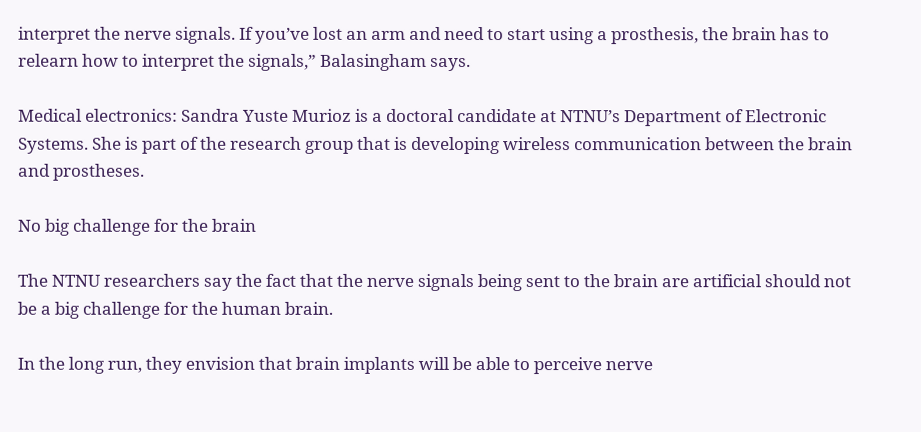interpret the nerve signals. If you’ve lost an arm and need to start using a prosthesis, the brain has to relearn how to interpret the signals,” Balasingham says.

Medical electronics: Sandra Yuste Murioz is a doctoral candidate at NTNU’s Department of Electronic Systems. She is part of the research group that is developing wireless communication between the brain and prostheses.

No big challenge for the brain

The NTNU researchers say the fact that the nerve signals being sent to the brain are artificial should not be a big challenge for the human brain.

In the long run, they envision that brain implants will be able to perceive nerve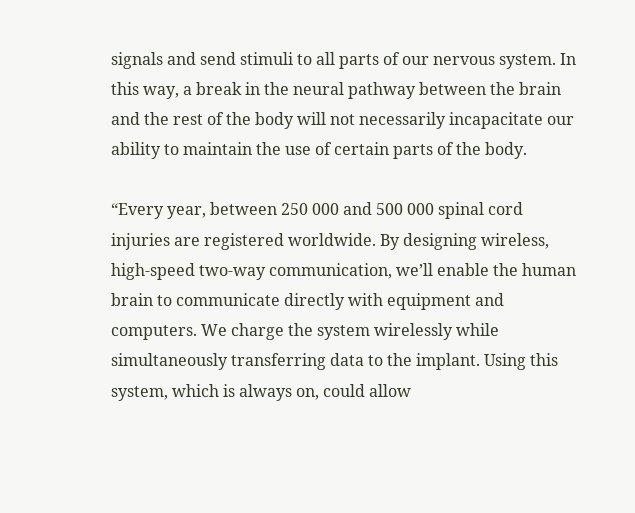signals and send stimuli to all parts of our nervous system. In this way, a break in the neural pathway between the brain and the rest of the body will not necessarily incapacitate our ability to maintain the use of certain parts of the body.

“Every year, between 250 000 and 500 000 spinal cord injuries are registered worldwide. By designing wireless, high-speed two-way communication, we’ll enable the human brain to communicate directly with equipment and computers. We charge the system wirelessly while simultaneously transferring data to the implant. Using this system, which is always on, could allow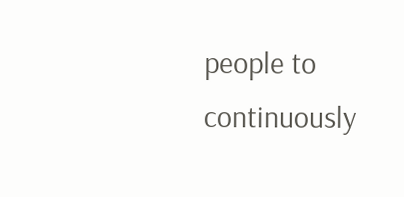people to continuously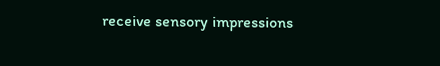receive sensory impressions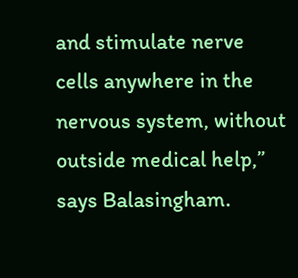and stimulate nerve cells anywhere in the nervous system, without outside medical help,” says Balasingham.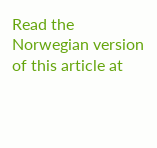Read the Norwegian version of this article at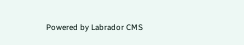Powered by Labrador CMS